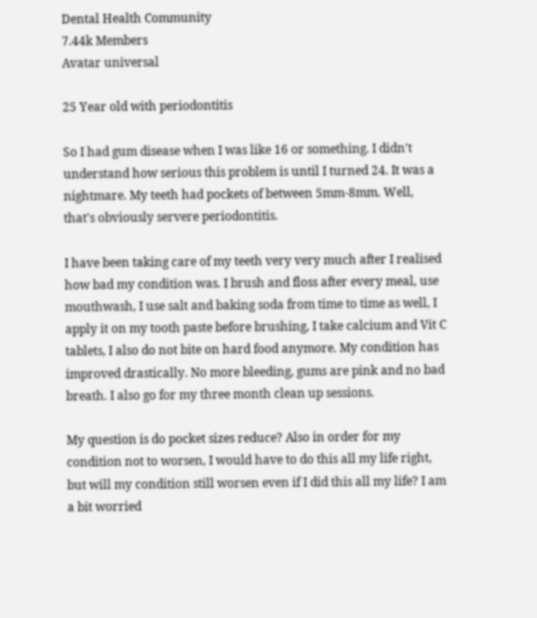Dental Health Community
7.44k Members
Avatar universal

25 Year old with periodontitis

So I had gum disease when I was like 16 or something. I didn't understand how serious this problem is until I turned 24. It was a nightmare. My teeth had pockets of between 5mm-8mm. Well, that's obviously servere periodontitis.

I have been taking care of my teeth very very much after I realised how bad my condition was. I brush and floss after every meal, use mouthwash, I use salt and baking soda from time to time as well, I apply it on my tooth paste before brushing, I take calcium and Vit C tablets, I also do not bite on hard food anymore. My condition has improved drastically. No more bleeding, gums are pink and no bad breath. I also go for my three month clean up sessions.

My question is do pocket sizes reduce? Also in order for my condition not to worsen, I would have to do this all my life right, but will my condition still worsen even if I did this all my life? I am a bit worried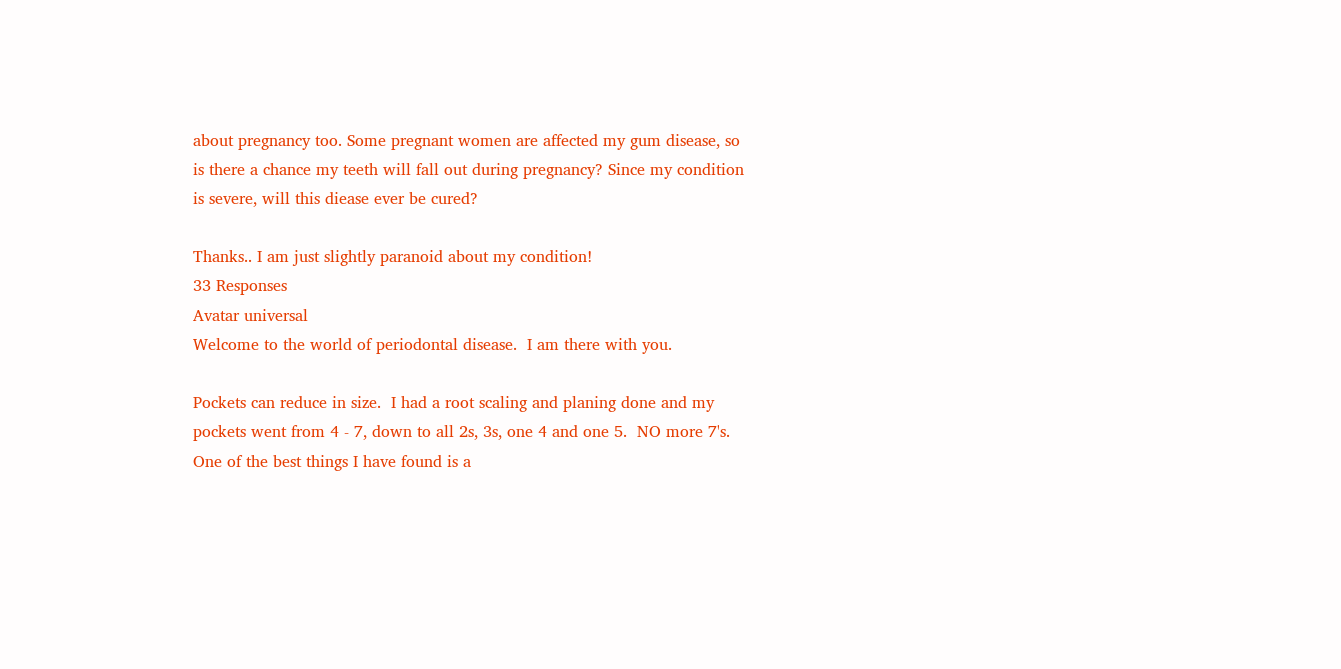about pregnancy too. Some pregnant women are affected my gum disease, so is there a chance my teeth will fall out during pregnancy? Since my condition is severe, will this diease ever be cured?

Thanks.. I am just slightly paranoid about my condition!
33 Responses
Avatar universal
Welcome to the world of periodontal disease.  I am there with you.

Pockets can reduce in size.  I had a root scaling and planing done and my pockets went from 4 - 7, down to all 2s, 3s, one 4 and one 5.  NO more 7's.
One of the best things I have found is a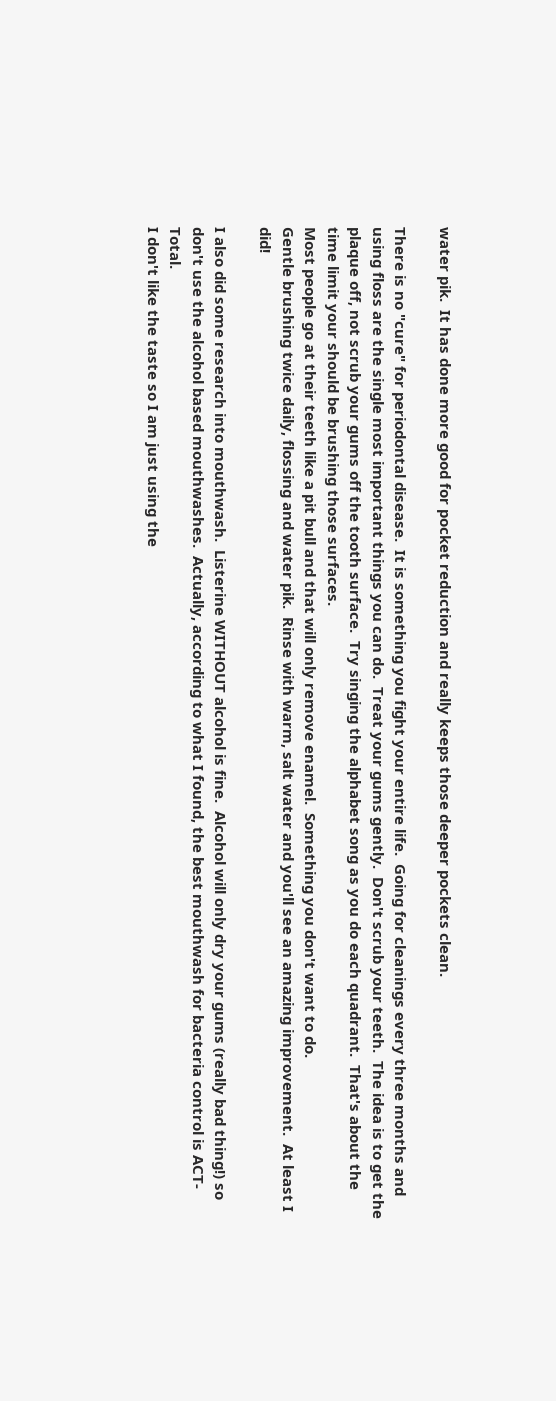water pik.  It has done more good for pocket reduction and really keeps those deeper pockets clean.

There is no "cure" for periodontal disease.  It is something you fight your entire life.  Going for cleanings every three months and using floss are the single most important things you can do.  Treat your gums gently.  Don't scrub your teeth.  The idea is to get the plaque off, not scrub your gums off the tooth surface.  Try singing the alphabet song as you do each quadrant.  That's about the time limit your should be brushing those surfaces.
Most people go at their teeth like a pit bull and that will only remove enamel.  Something you don't want to do.
Gentle brushing twice daily, flossing and water pik.  Rinse with warm, salt water and you'll see an amazing improvement.  At least I did!

I also did some research into mouthwash.  Listerine WITHOUT alcohol is fine.  Alcohol will only dry your gums (really bad thing!) so don't use the alcohol based mouthwashes.  Actually, according to what I found, the best mouthwash for bacteria control is ACT-Total.
I don't like the taste so I am just using the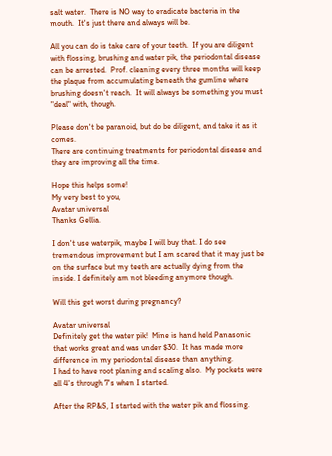salt water.  There is NO way to eradicate bacteria in the mouth.  It's just there and always will be.

All you can do is take care of your teeth.  If you are diligent with flossing, brushing and water pik, the periodontal disease can be arrested.  Prof. cleaning every three months will keep the plaque from accumulating beneath the gumline where brushing doesn't reach.  It will always be something you must "deal" with, though.

Please don't be paranoid, but do be diligent, and take it as it comes.
There are continuing treatments for periodontal disease and they are improving all the time.

Hope this helps some!
My very best to you,
Avatar universal
Thanks Gellia.

I don't use waterpik, maybe I will buy that. I do see tremendous improvement but I am scared that it may just be on the surface but my teeth are actually dying from the inside. I definitely am not bleeding anymore though.

Will this get worst during pregnancy?

Avatar universal
Definitely get the water pik!  Mine is hand held Panasonic that works great and was under $30.  It has made more difference in my periodontal disease than anything.
I had to have root planing and scaling also.  My pockets were all 4's through 7's when I started.

After the RP&S, I started with the water pik and flossing.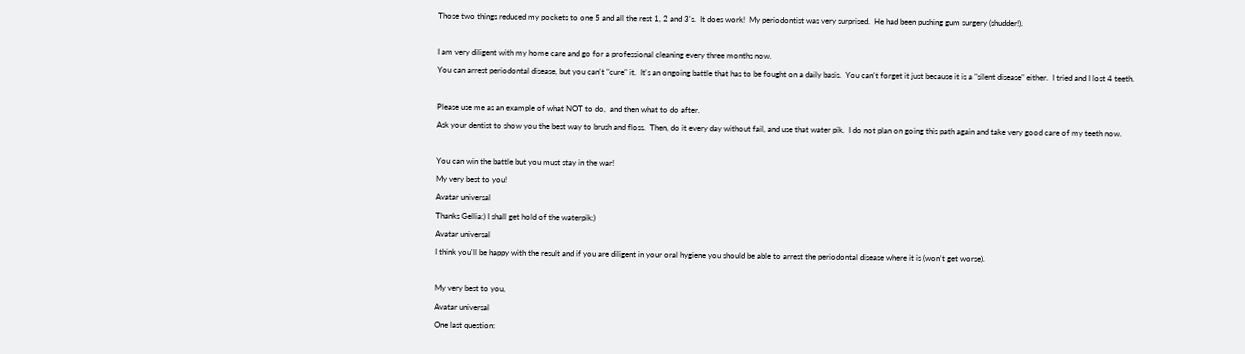Those two things reduced my pockets to one 5 and all the rest 1, 2 and 3's.  It does work!  My periodontist was very surprised.  He had been pushing gum surgery (shudder!).

I am very diligent with my home care and go for a professional cleaning every three months now.
You can arrest periodontal disease, but you can't "cure" it.  It's an ongoing battle that has to be fought on a daily basis.  You can't forget it just because it is a "silent disease" either.  I tried and I lost 4 teeth.

Please use me as an example of what NOT to do,  and then what to do after.
Ask your dentist to show you the best way to brush and floss.  Then, do it every day without fail, and use that water pik.  I do not plan on going this path again and take very good care of my teeth now.

You can win the battle but you must stay in the war!
My very best to you!
Avatar universal
Thanks Gellia:) I shall get hold of the waterpik:)
Avatar universal
I think you'll be happy with the result and if you are diligent in your oral hygiene you should be able to arrest the periodontal disease where it is (won't get worse).

My very best to you,
Avatar universal
One last question: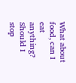What about food, can I eat anything? Should I stop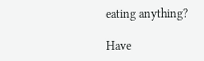eating anything?

Have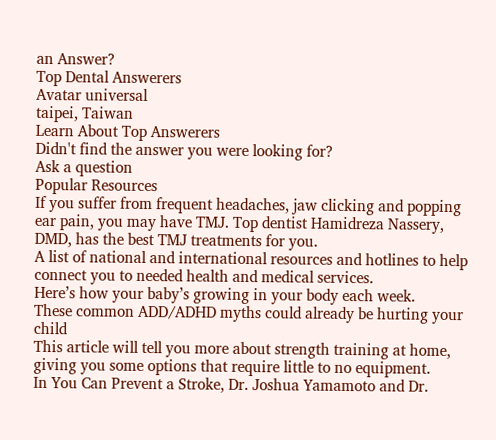an Answer?
Top Dental Answerers
Avatar universal
taipei, Taiwan
Learn About Top Answerers
Didn't find the answer you were looking for?
Ask a question
Popular Resources
If you suffer from frequent headaches, jaw clicking and popping ear pain, you may have TMJ. Top dentist Hamidreza Nassery, DMD, has the best TMJ treatments for you.
A list of national and international resources and hotlines to help connect you to needed health and medical services.
Here’s how your baby’s growing in your body each week.
These common ADD/ADHD myths could already be hurting your child
This article will tell you more about strength training at home, giving you some options that require little to no equipment.
In You Can Prevent a Stroke, Dr. Joshua Yamamoto and Dr.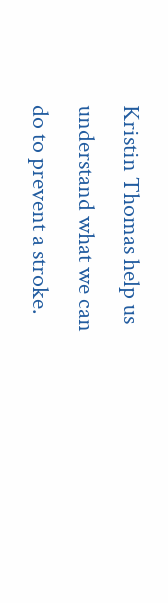Kristin Thomas help us understand what we can do to prevent a stroke.